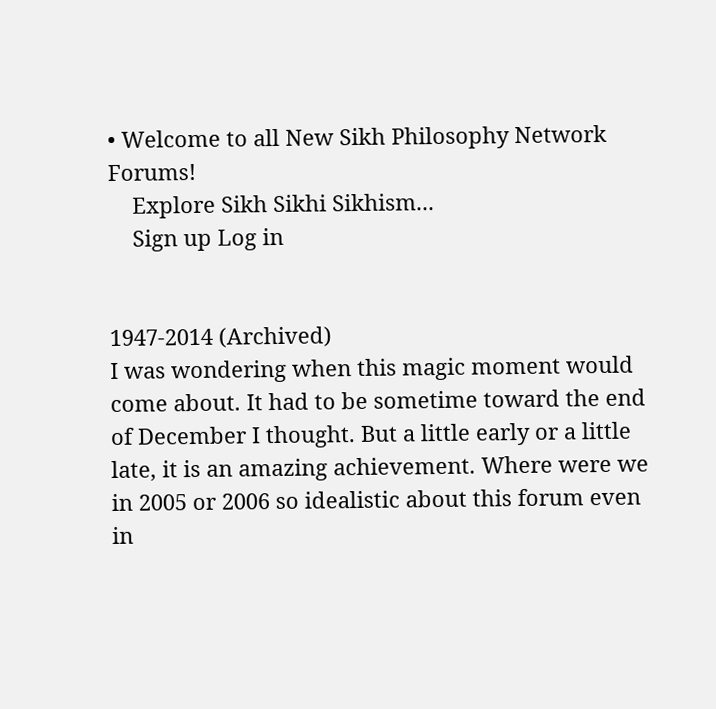• Welcome to all New Sikh Philosophy Network Forums!
    Explore Sikh Sikhi Sikhism...
    Sign up Log in


1947-2014 (Archived)
I was wondering when this magic moment would come about. It had to be sometime toward the end of December I thought. But a little early or a little late, it is an amazing achievement. Where were we in 2005 or 2006 so idealistic about this forum even in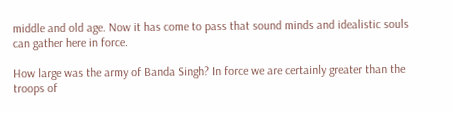middle and old age. Now it has come to pass that sound minds and idealistic souls can gather here in force.

How large was the army of Banda Singh? In force we are certainly greater than the troops of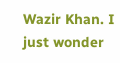Wazir Khan. I just wonder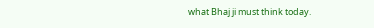what Bhaj ji must think today.